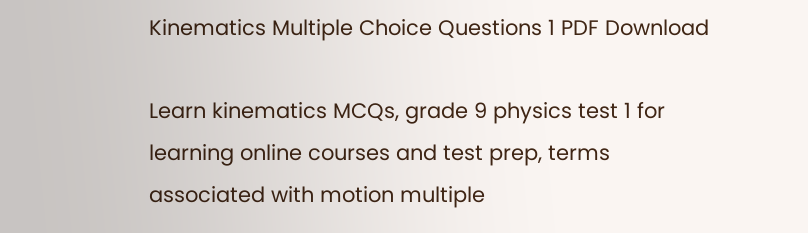Kinematics Multiple Choice Questions 1 PDF Download

Learn kinematics MCQs, grade 9 physics test 1 for learning online courses and test prep, terms associated with motion multiple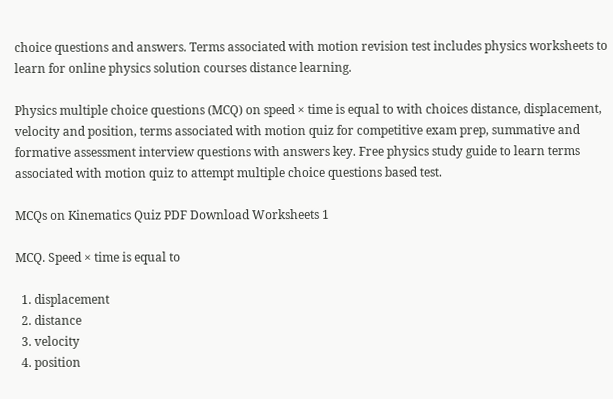choice questions and answers. Terms associated with motion revision test includes physics worksheets to learn for online physics solution courses distance learning.

Physics multiple choice questions (MCQ) on speed × time is equal to with choices distance, displacement, velocity and position, terms associated with motion quiz for competitive exam prep, summative and formative assessment interview questions with answers key. Free physics study guide to learn terms associated with motion quiz to attempt multiple choice questions based test.

MCQs on Kinematics Quiz PDF Download Worksheets 1

MCQ. Speed × time is equal to

  1. displacement
  2. distance
  3. velocity
  4. position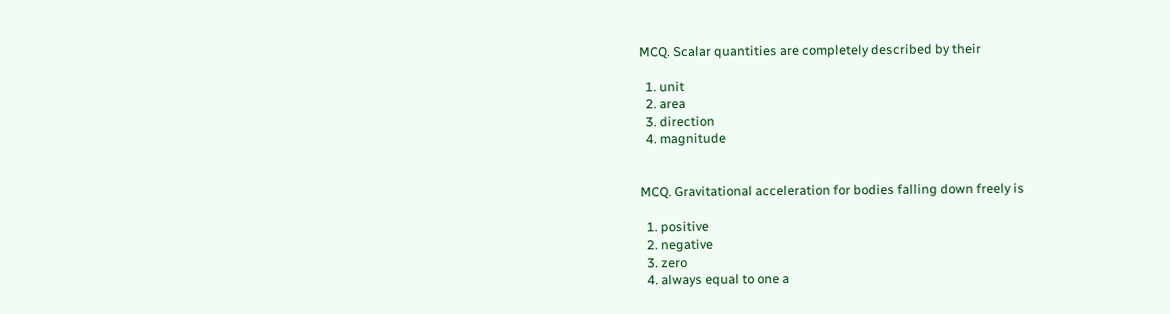MCQ. Scalar quantities are completely described by their

  1. unit
  2. area
  3. direction
  4. magnitude


MCQ. Gravitational acceleration for bodies falling down freely is

  1. positive
  2. negative
  3. zero
  4. always equal to one a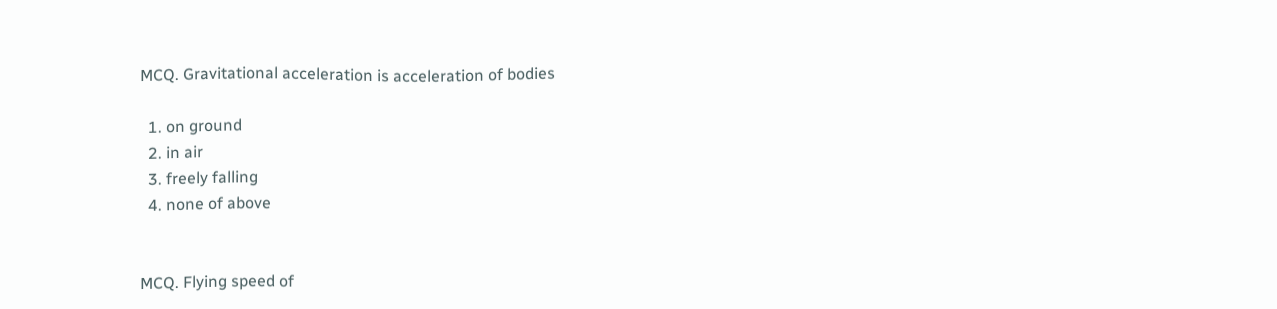MCQ. Gravitational acceleration is acceleration of bodies

  1. on ground
  2. in air
  3. freely falling
  4. none of above


MCQ. Flying speed of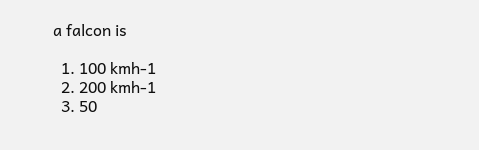a falcon is

  1. 100 kmh-1
  2. 200 kmh-1
  3. 50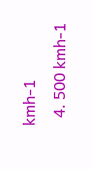kmh-1
  4. 500 kmh-1